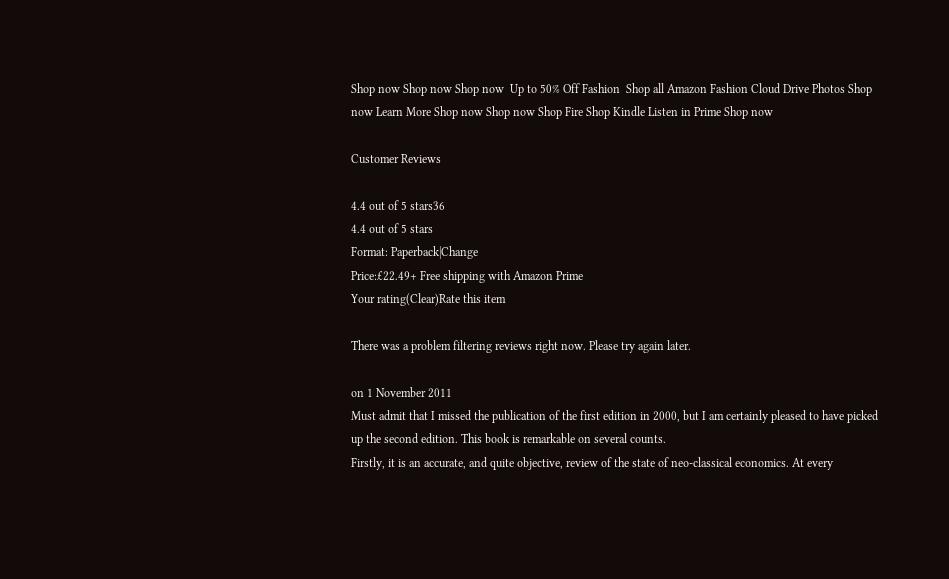Shop now Shop now Shop now  Up to 50% Off Fashion  Shop all Amazon Fashion Cloud Drive Photos Shop now Learn More Shop now Shop now Shop Fire Shop Kindle Listen in Prime Shop now

Customer Reviews

4.4 out of 5 stars36
4.4 out of 5 stars
Format: Paperback|Change
Price:£22.49+ Free shipping with Amazon Prime
Your rating(Clear)Rate this item

There was a problem filtering reviews right now. Please try again later.

on 1 November 2011
Must admit that I missed the publication of the first edition in 2000, but I am certainly pleased to have picked up the second edition. This book is remarkable on several counts.
Firstly, it is an accurate, and quite objective, review of the state of neo-classical economics. At every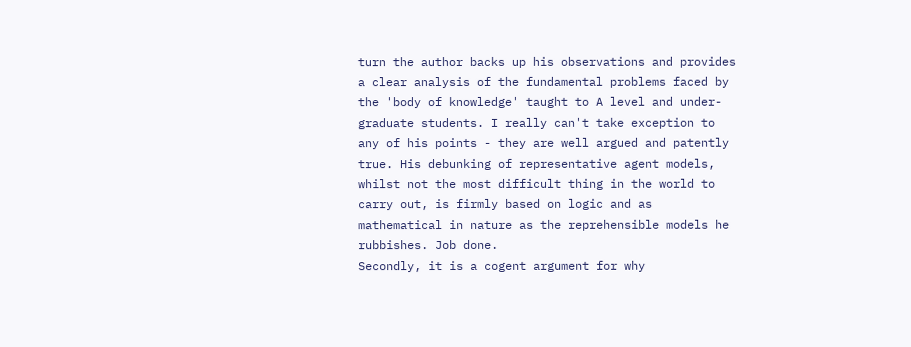turn the author backs up his observations and provides a clear analysis of the fundamental problems faced by the 'body of knowledge' taught to A level and under-graduate students. I really can't take exception to any of his points - they are well argued and patently true. His debunking of representative agent models, whilst not the most difficult thing in the world to carry out, is firmly based on logic and as mathematical in nature as the reprehensible models he rubbishes. Job done.
Secondly, it is a cogent argument for why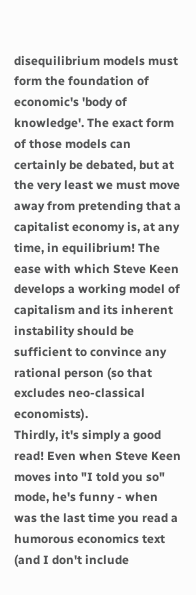disequilibrium models must form the foundation of economic's 'body of knowledge'. The exact form of those models can certainly be debated, but at the very least we must move away from pretending that a capitalist economy is, at any time, in equilibrium! The ease with which Steve Keen develops a working model of capitalism and its inherent instability should be sufficient to convince any rational person (so that excludes neo-classical economists).
Thirdly, it's simply a good read! Even when Steve Keen moves into "I told you so" mode, he's funny - when was the last time you read a humorous economics text (and I don't include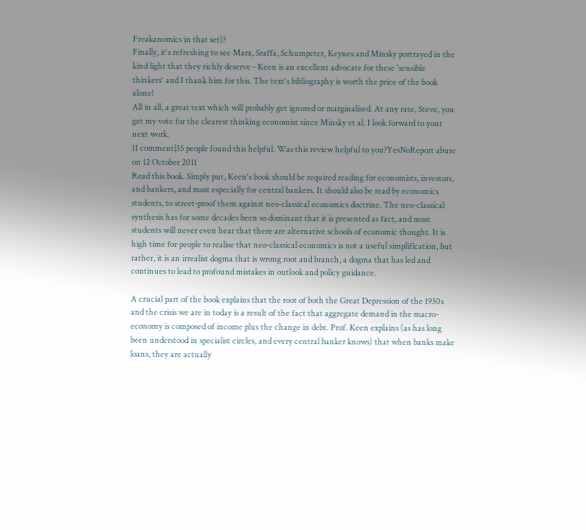Freakanomics in that set)?
Finally, it's refreshing to see Marx, Sraffa, Schumpeter, Keynes and Minsky portrayed in the kind light that they richly deserve - Keen is an excellent advocate for these 'sensible thinkers' and I thank him for this. The text's bibliography is worth the price of the book alone!
All in all, a great text which will probably get ignored or marginalised. At any rate, Steve, you get my vote for the clearest thinking economist since Minsky et al. I look forward to your next work.
11 comment|35 people found this helpful. Was this review helpful to you?YesNoReport abuse
on 12 October 2011
Read this book. Simply put, Keen's book should be required reading for economists, investors, and bankers, and most especially for central bankers. It should also be read by economics students, to street-proof them against neo-classical economics doctrine. The neo-classical synthesis has for some decades been so dominant that it is presented as fact, and most students will never even hear that there are alternative schools of economic thought. It is high time for people to realise that neo-classical economics is not a useful simplification, but rather, it is an irrealist dogma that is wrong root and branch, a dogma that has led and continues to lead to profound mistakes in outlook and policy guidance.

A crucial part of the book explains that the root of both the Great Depression of the 1930s and the crisis we are in today is a result of the fact that aggregate demand in the macro-economy is composed of income plus the change in debt. Prof. Keen explains (as has long been understood in specialist circles, and every central banker knows) that when banks make loans, they are actually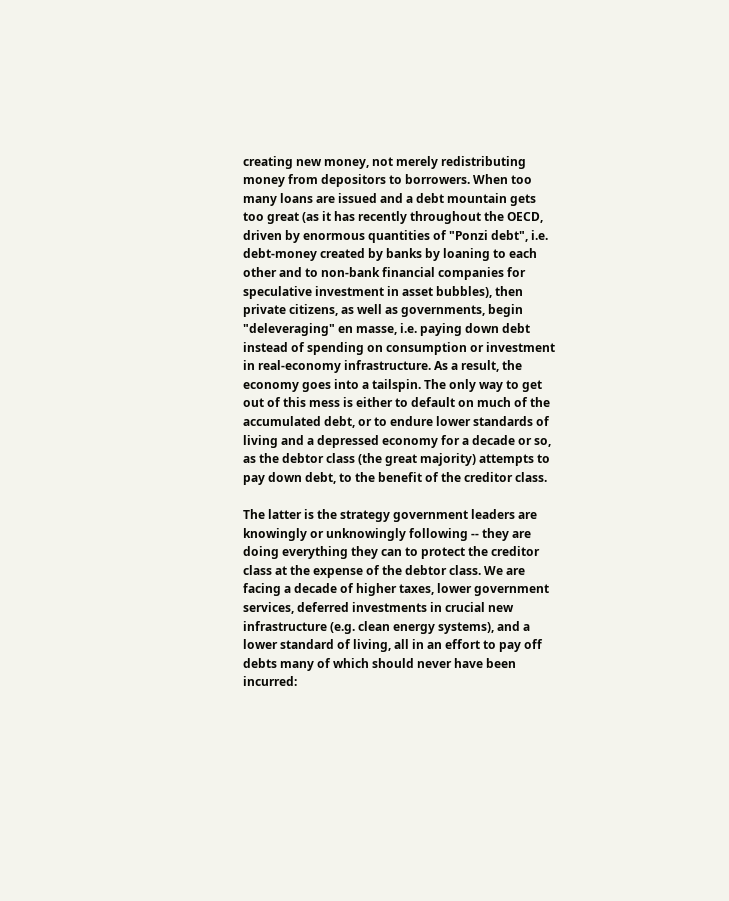creating new money, not merely redistributing money from depositors to borrowers. When too many loans are issued and a debt mountain gets too great (as it has recently throughout the OECD, driven by enormous quantities of "Ponzi debt", i.e. debt-money created by banks by loaning to each other and to non-bank financial companies for speculative investment in asset bubbles), then private citizens, as well as governments, begin "deleveraging" en masse, i.e. paying down debt instead of spending on consumption or investment in real-economy infrastructure. As a result, the economy goes into a tailspin. The only way to get out of this mess is either to default on much of the accumulated debt, or to endure lower standards of living and a depressed economy for a decade or so, as the debtor class (the great majority) attempts to pay down debt, to the benefit of the creditor class.

The latter is the strategy government leaders are knowingly or unknowingly following -- they are doing everything they can to protect the creditor class at the expense of the debtor class. We are facing a decade of higher taxes, lower government services, deferred investments in crucial new infrastructure (e.g. clean energy systems), and a lower standard of living, all in an effort to pay off debts many of which should never have been incurred: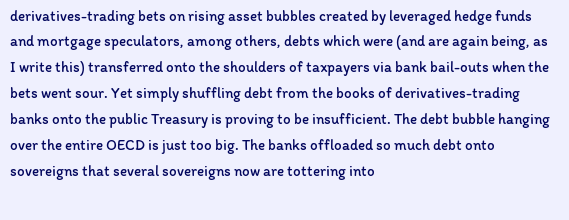derivatives-trading bets on rising asset bubbles created by leveraged hedge funds and mortgage speculators, among others, debts which were (and are again being, as I write this) transferred onto the shoulders of taxpayers via bank bail-outs when the bets went sour. Yet simply shuffling debt from the books of derivatives-trading banks onto the public Treasury is proving to be insufficient. The debt bubble hanging over the entire OECD is just too big. The banks offloaded so much debt onto sovereigns that several sovereigns now are tottering into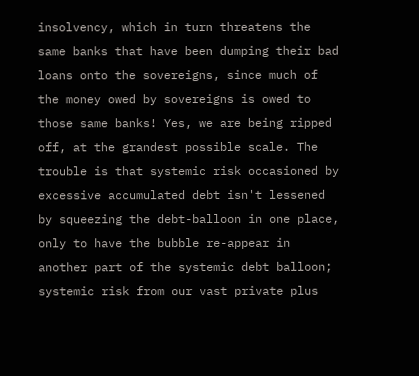insolvency, which in turn threatens the same banks that have been dumping their bad loans onto the sovereigns, since much of the money owed by sovereigns is owed to those same banks! Yes, we are being ripped off, at the grandest possible scale. The trouble is that systemic risk occasioned by excessive accumulated debt isn't lessened by squeezing the debt-balloon in one place, only to have the bubble re-appear in another part of the systemic debt balloon; systemic risk from our vast private plus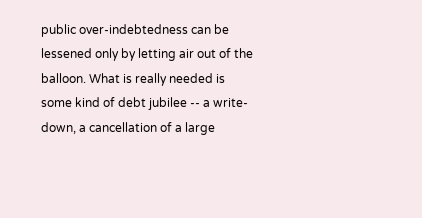public over-indebtedness can be lessened only by letting air out of the balloon. What is really needed is some kind of debt jubilee -- a write-down, a cancellation of a large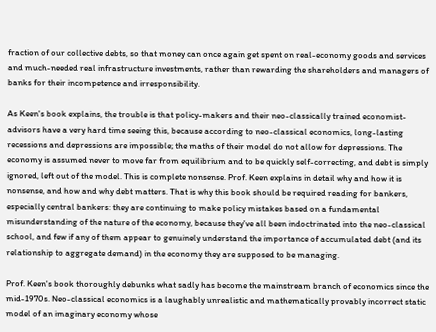fraction of our collective debts, so that money can once again get spent on real-economy goods and services and much-needed real infrastructure investments, rather than rewarding the shareholders and managers of banks for their incompetence and irresponsibility.

As Keen's book explains, the trouble is that policy-makers and their neo-classically trained economist-advisors have a very hard time seeing this, because according to neo-classical economics, long-lasting recessions and depressions are impossible; the maths of their model do not allow for depressions. The economy is assumed never to move far from equilibrium and to be quickly self-correcting, and debt is simply ignored, left out of the model. This is complete nonsense. Prof. Keen explains in detail why and how it is nonsense, and how and why debt matters. That is why this book should be required reading for bankers, especially central bankers: they are continuing to make policy mistakes based on a fundamental misunderstanding of the nature of the economy, because they've all been indoctrinated into the neo-classical school, and few if any of them appear to genuinely understand the importance of accumulated debt (and its relationship to aggregate demand) in the economy they are supposed to be managing.

Prof. Keen's book thoroughly debunks what sadly has become the mainstream branch of economics since the mid-1970s. Neo-classical economics is a laughably unrealistic and mathematically provably incorrect static model of an imaginary economy whose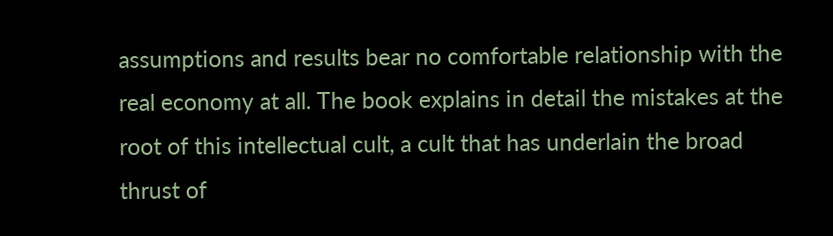assumptions and results bear no comfortable relationship with the real economy at all. The book explains in detail the mistakes at the root of this intellectual cult, a cult that has underlain the broad thrust of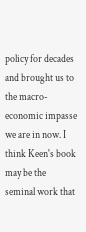policy for decades and brought us to the macro-economic impasse we are in now. I think Keen's book may be the seminal work that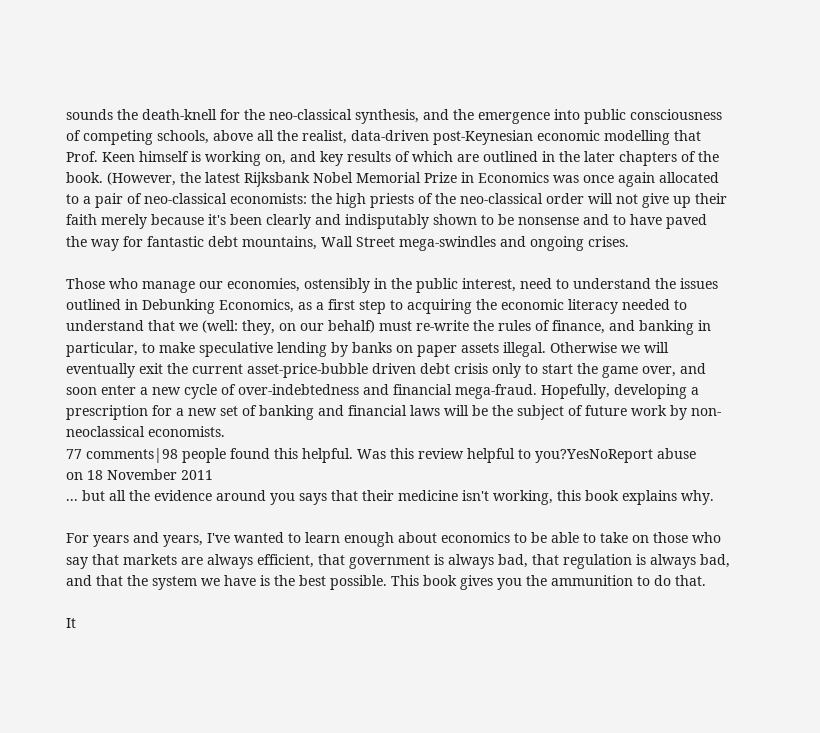sounds the death-knell for the neo-classical synthesis, and the emergence into public consciousness of competing schools, above all the realist, data-driven post-Keynesian economic modelling that Prof. Keen himself is working on, and key results of which are outlined in the later chapters of the book. (However, the latest Rijksbank Nobel Memorial Prize in Economics was once again allocated to a pair of neo-classical economists: the high priests of the neo-classical order will not give up their faith merely because it's been clearly and indisputably shown to be nonsense and to have paved the way for fantastic debt mountains, Wall Street mega-swindles and ongoing crises.

Those who manage our economies, ostensibly in the public interest, need to understand the issues outlined in Debunking Economics, as a first step to acquiring the economic literacy needed to understand that we (well: they, on our behalf) must re-write the rules of finance, and banking in particular, to make speculative lending by banks on paper assets illegal. Otherwise we will eventually exit the current asset-price-bubble driven debt crisis only to start the game over, and soon enter a new cycle of over-indebtedness and financial mega-fraud. Hopefully, developing a prescription for a new set of banking and financial laws will be the subject of future work by non-neoclassical economists.
77 comments|98 people found this helpful. Was this review helpful to you?YesNoReport abuse
on 18 November 2011
... but all the evidence around you says that their medicine isn't working, this book explains why.

For years and years, I've wanted to learn enough about economics to be able to take on those who say that markets are always efficient, that government is always bad, that regulation is always bad, and that the system we have is the best possible. This book gives you the ammunition to do that.

It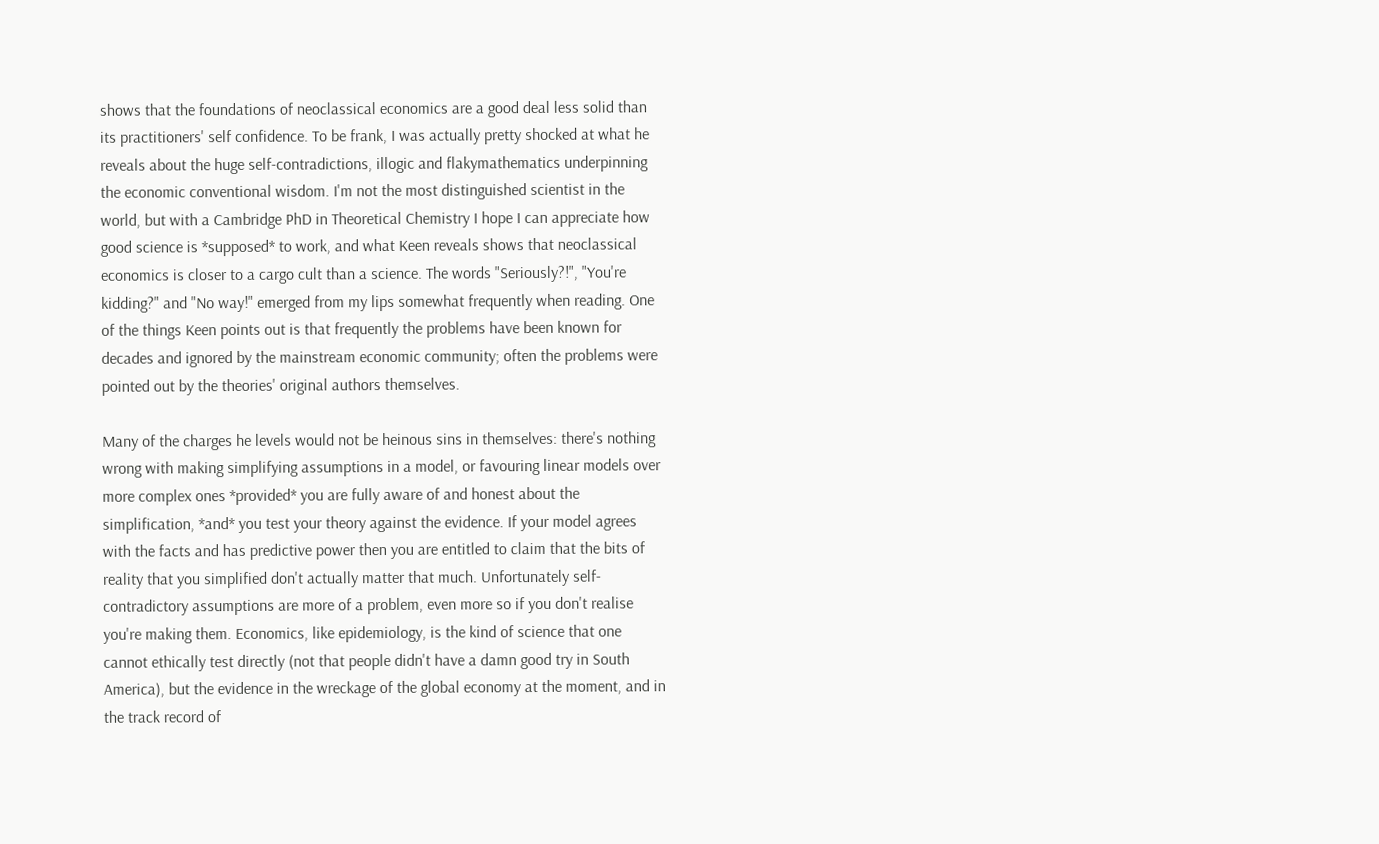shows that the foundations of neoclassical economics are a good deal less solid than its practitioners' self confidence. To be frank, I was actually pretty shocked at what he reveals about the huge self-contradictions, illogic and flakymathematics underpinning the economic conventional wisdom. I'm not the most distinguished scientist in the world, but with a Cambridge PhD in Theoretical Chemistry I hope I can appreciate how good science is *supposed* to work, and what Keen reveals shows that neoclassical economics is closer to a cargo cult than a science. The words "Seriously?!", "You're kidding?" and "No way!" emerged from my lips somewhat frequently when reading. One of the things Keen points out is that frequently the problems have been known for decades and ignored by the mainstream economic community; often the problems were pointed out by the theories' original authors themselves.

Many of the charges he levels would not be heinous sins in themselves: there's nothing wrong with making simplifying assumptions in a model, or favouring linear models over more complex ones *provided* you are fully aware of and honest about the simplification, *and* you test your theory against the evidence. If your model agrees with the facts and has predictive power then you are entitled to claim that the bits of reality that you simplified don't actually matter that much. Unfortunately self-contradictory assumptions are more of a problem, even more so if you don't realise you're making them. Economics, like epidemiology, is the kind of science that one cannot ethically test directly (not that people didn't have a damn good try in South America), but the evidence in the wreckage of the global economy at the moment, and in the track record of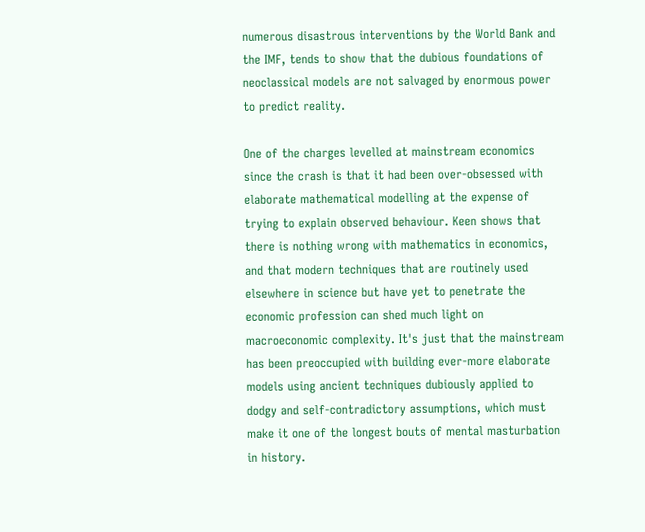numerous disastrous interventions by the World Bank and the IMF, tends to show that the dubious foundations of neoclassical models are not salvaged by enormous power to predict reality.

One of the charges levelled at mainstream economics since the crash is that it had been over-obsessed with elaborate mathematical modelling at the expense of trying to explain observed behaviour. Keen shows that there is nothing wrong with mathematics in economics, and that modern techniques that are routinely used elsewhere in science but have yet to penetrate the economic profession can shed much light on macroeconomic complexity. It's just that the mainstream has been preoccupied with building ever-more elaborate models using ancient techniques dubiously applied to dodgy and self-contradictory assumptions, which must make it one of the longest bouts of mental masturbation in history.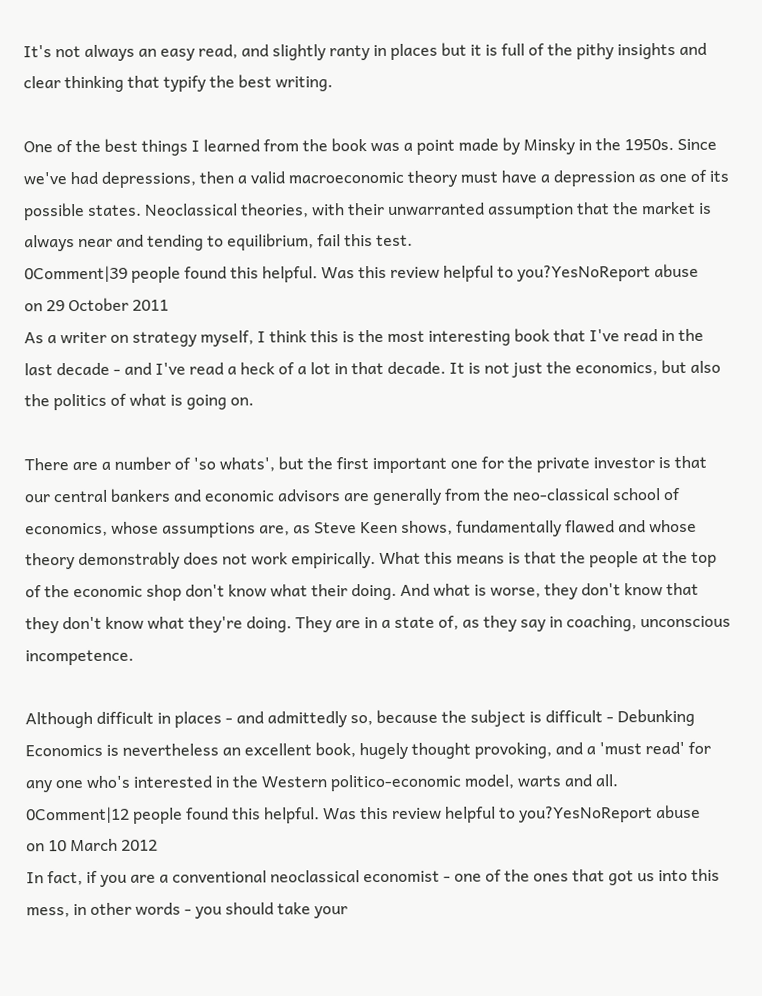It's not always an easy read, and slightly ranty in places but it is full of the pithy insights and clear thinking that typify the best writing.

One of the best things I learned from the book was a point made by Minsky in the 1950s. Since we've had depressions, then a valid macroeconomic theory must have a depression as one of its possible states. Neoclassical theories, with their unwarranted assumption that the market is always near and tending to equilibrium, fail this test.
0Comment|39 people found this helpful. Was this review helpful to you?YesNoReport abuse
on 29 October 2011
As a writer on strategy myself, I think this is the most interesting book that I've read in the last decade - and I've read a heck of a lot in that decade. It is not just the economics, but also the politics of what is going on.

There are a number of 'so whats', but the first important one for the private investor is that our central bankers and economic advisors are generally from the neo-classical school of economics, whose assumptions are, as Steve Keen shows, fundamentally flawed and whose theory demonstrably does not work empirically. What this means is that the people at the top of the economic shop don't know what their doing. And what is worse, they don't know that they don't know what they're doing. They are in a state of, as they say in coaching, unconscious incompetence.

Although difficult in places - and admittedly so, because the subject is difficult - Debunking Economics is nevertheless an excellent book, hugely thought provoking, and a 'must read' for any one who's interested in the Western politico-economic model, warts and all.
0Comment|12 people found this helpful. Was this review helpful to you?YesNoReport abuse
on 10 March 2012
In fact, if you are a conventional neoclassical economist - one of the ones that got us into this mess, in other words - you should take your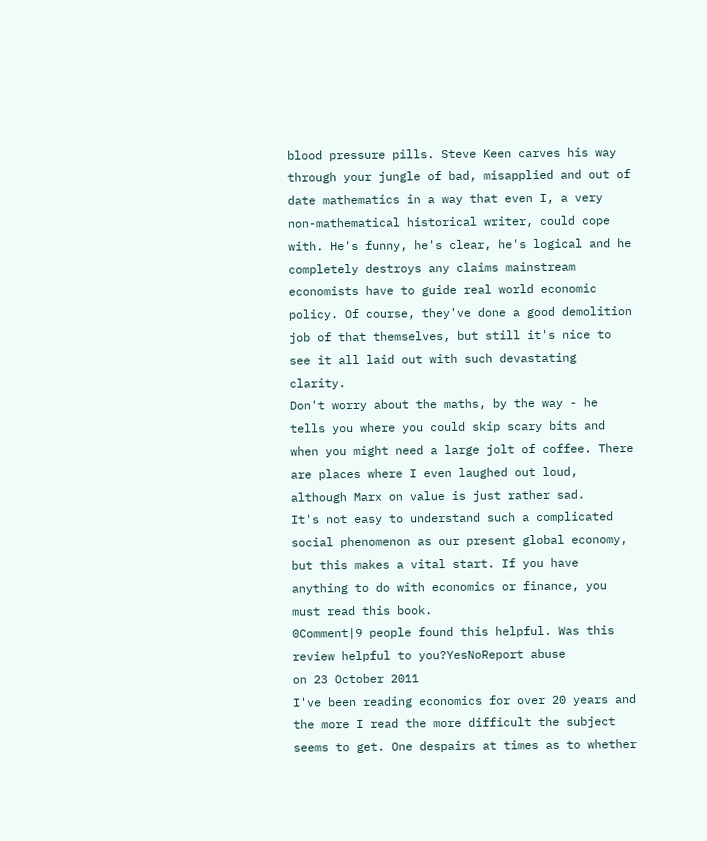blood pressure pills. Steve Keen carves his way through your jungle of bad, misapplied and out of date mathematics in a way that even I, a very non-mathematical historical writer, could cope with. He's funny, he's clear, he's logical and he completely destroys any claims mainstream economists have to guide real world economic policy. Of course, they've done a good demolition job of that themselves, but still it's nice to see it all laid out with such devastating clarity.
Don't worry about the maths, by the way - he tells you where you could skip scary bits and when you might need a large jolt of coffee. There are places where I even laughed out loud, although Marx on value is just rather sad.
It's not easy to understand such a complicated social phenomenon as our present global economy, but this makes a vital start. If you have anything to do with economics or finance, you must read this book.
0Comment|9 people found this helpful. Was this review helpful to you?YesNoReport abuse
on 23 October 2011
I've been reading economics for over 20 years and the more I read the more difficult the subject seems to get. One despairs at times as to whether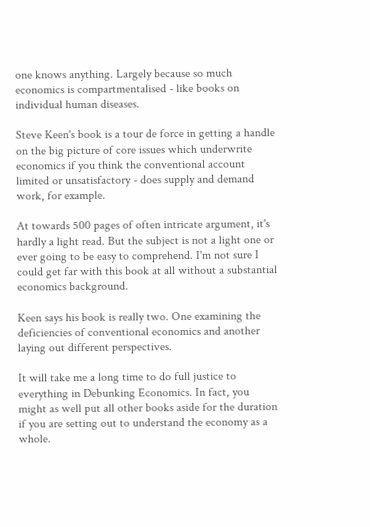one knows anything. Largely because so much economics is compartmentalised - like books on individual human diseases.

Steve Keen's book is a tour de force in getting a handle on the big picture of core issues which underwrite economics if you think the conventional account limited or unsatisfactory - does supply and demand work, for example.

At towards 500 pages of often intricate argument, it's hardly a light read. But the subject is not a light one or ever going to be easy to comprehend. I'm not sure I could get far with this book at all without a substantial economics background.

Keen says his book is really two. One examining the deficiencies of conventional economics and another laying out different perspectives.

It will take me a long time to do full justice to everything in Debunking Economics. In fact, you might as well put all other books aside for the duration if you are setting out to understand the economy as a whole.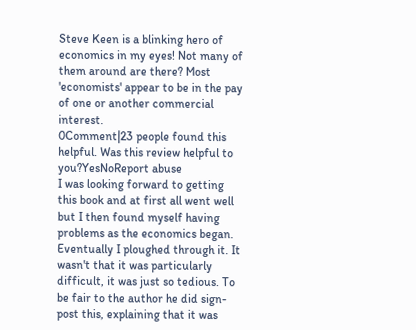Steve Keen is a blinking hero of economics in my eyes! Not many of them around are there? Most 'economists' appear to be in the pay of one or another commercial interest.
0Comment|23 people found this helpful. Was this review helpful to you?YesNoReport abuse
I was looking forward to getting this book and at first all went well but I then found myself having problems as the economics began. Eventually I ploughed through it. It wasn't that it was particularly difficult, it was just so tedious. To be fair to the author he did sign-post this, explaining that it was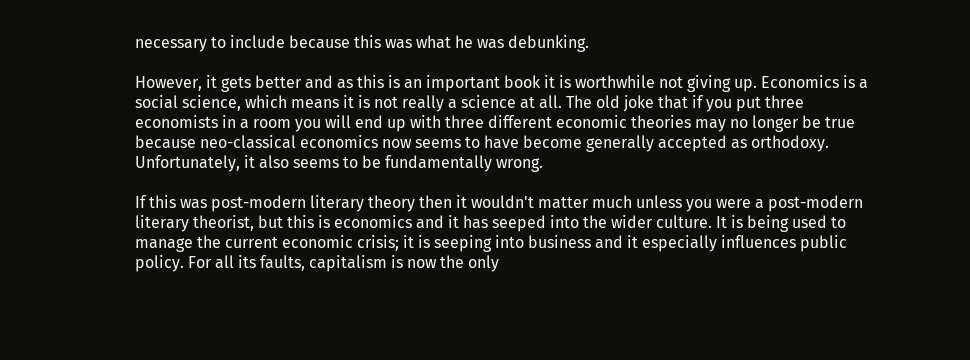necessary to include because this was what he was debunking.

However, it gets better and as this is an important book it is worthwhile not giving up. Economics is a social science, which means it is not really a science at all. The old joke that if you put three economists in a room you will end up with three different economic theories may no longer be true because neo-classical economics now seems to have become generally accepted as orthodoxy. Unfortunately, it also seems to be fundamentally wrong.

If this was post-modern literary theory then it wouldn't matter much unless you were a post-modern literary theorist, but this is economics and it has seeped into the wider culture. It is being used to manage the current economic crisis; it is seeping into business and it especially influences public policy. For all its faults, capitalism is now the only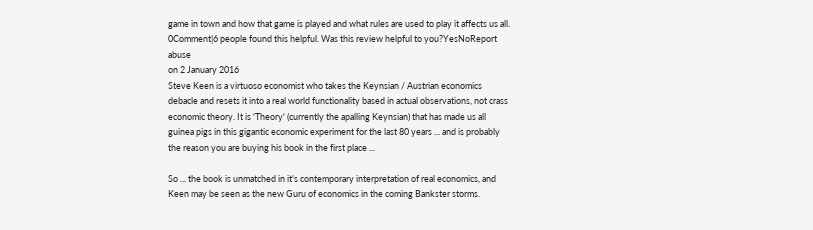game in town and how that game is played and what rules are used to play it affects us all.
0Comment|6 people found this helpful. Was this review helpful to you?YesNoReport abuse
on 2 January 2016
Steve Keen is a virtuoso economist who takes the Keynsian / Austrian economics debacle and resets it into a real world functionality based in actual observations, not crass economic theory. It is 'Theory' (currently the apalling Keynsian) that has made us all guinea pigs in this gigantic economic experiment for the last 80 years ... and is probably the reason you are buying his book in the first place ...

So ... the book is unmatched in it's contemporary interpretation of real economics, and Keen may be seen as the new Guru of economics in the coming Bankster storms.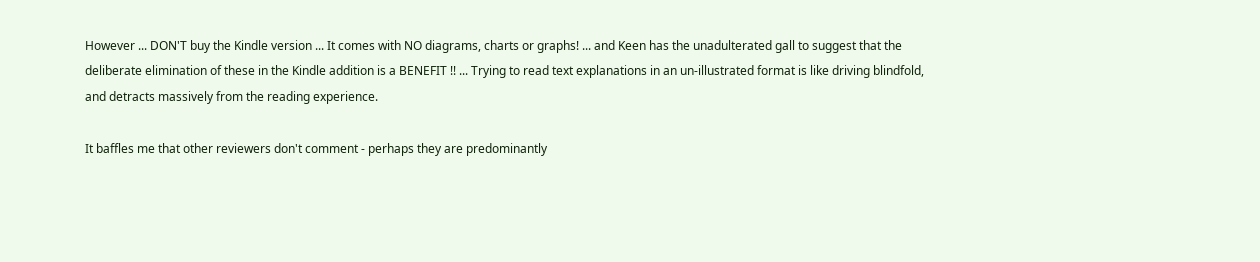However ... DON'T buy the Kindle version ... It comes with NO diagrams, charts or graphs! ... and Keen has the unadulterated gall to suggest that the deliberate elimination of these in the Kindle addition is a BENEFIT !! ... Trying to read text explanations in an un-illustrated format is like driving blindfold, and detracts massively from the reading experience.

It baffles me that other reviewers don't comment - perhaps they are predominantly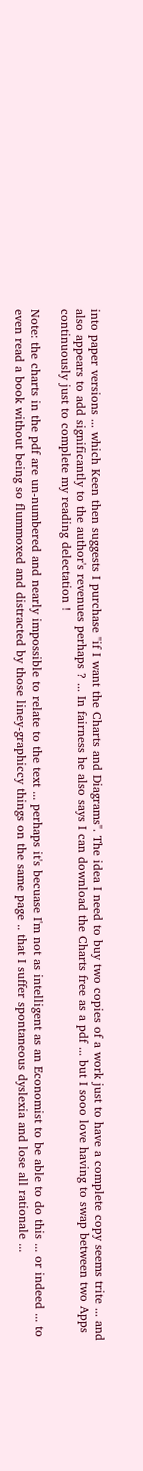into paper versions ... which Keen then suggests I purchase "if I want the Charts and Diagrams". The idea I need to buy two copies of a work just to have a complete copy seems trite ... and also appears to add significantly to the author's revenues perhaps ? ... In fairness he also says I can download the Charts free as a pdf ... but I sooo love having to swap between two Apps continuously just to complete my reading delectation !

Note: the charts in the pdf are un-numbered and nearly impossible to relate to the text ... perhaps it's becuase I'm not as intelligent as an Economist to be able to do this ... or indeed ... to even read a book without being so flummoxed and distracted by those liney-graphiccy things on the same page .. that I suffer spontaneous dyslexia and lose all rationale ...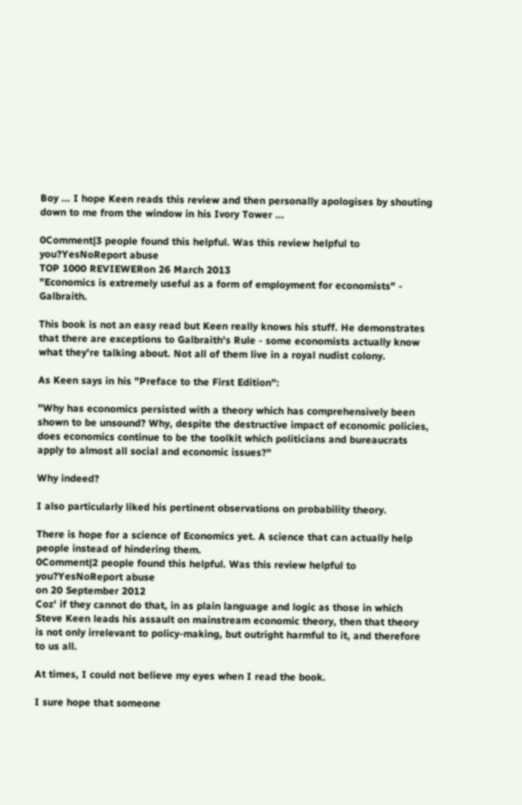Boy ... I hope Keen reads this review and then personally apologises by shouting down to me from the window in his Ivory Tower ...

0Comment|3 people found this helpful. Was this review helpful to you?YesNoReport abuse
TOP 1000 REVIEWERon 26 March 2013
"Economics is extremely useful as a form of employment for economists" - Galbraith.

This book is not an easy read but Keen really knows his stuff. He demonstrates that there are exceptions to Galbraith's Rule - some economists actually know what they're talking about. Not all of them live in a royal nudist colony.

As Keen says in his "Preface to the First Edition":

"Why has economics persisted with a theory which has comprehensively been shown to be unsound? Why, despite the destructive impact of economic policies, does economics continue to be the toolkit which politicians and bureaucrats apply to almost all social and economic issues?"

Why indeed?

I also particularly liked his pertinent observations on probability theory.

There is hope for a science of Economics yet. A science that can actually help people instead of hindering them.
0Comment|2 people found this helpful. Was this review helpful to you?YesNoReport abuse
on 20 September 2012
Coz' if they cannot do that, in as plain language and logic as those in which Steve Keen leads his assault on mainstream economic theory, then that theory is not only irrelevant to policy-making, but outright harmful to it, and therefore to us all.

At times, I could not believe my eyes when I read the book.

I sure hope that someone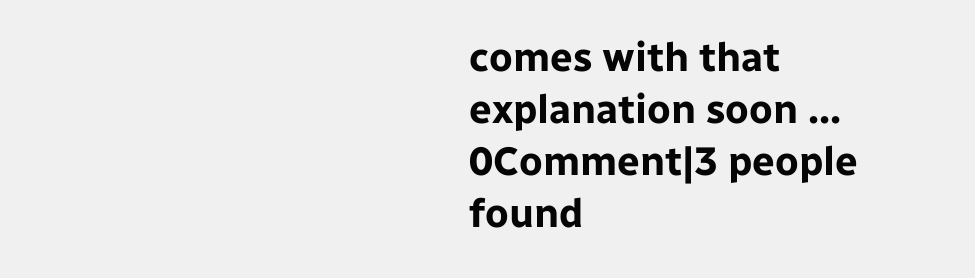comes with that explanation soon ...
0Comment|3 people found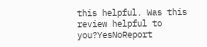this helpful. Was this review helpful to you?YesNoReport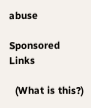abuse

Sponsored Links

  (What is this?)